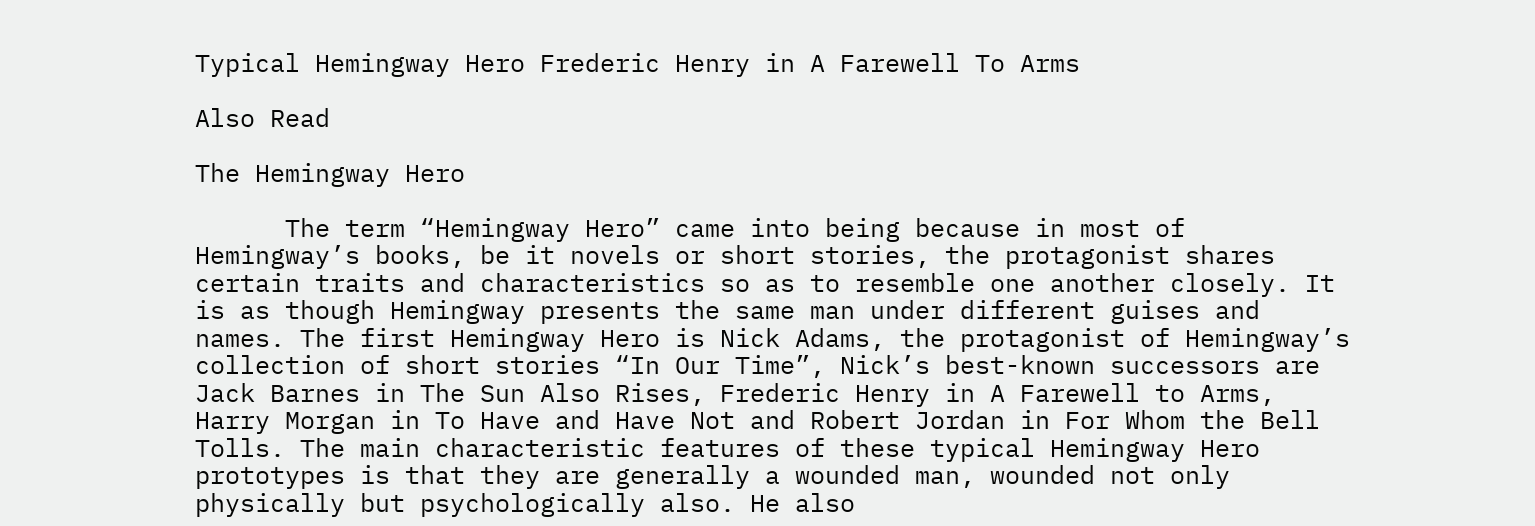Typical Hemingway Hero Frederic Henry in A Farewell To Arms

Also Read

The Hemingway Hero

      The term “Hemingway Hero” came into being because in most of Hemingway’s books, be it novels or short stories, the protagonist shares certain traits and characteristics so as to resemble one another closely. It is as though Hemingway presents the same man under different guises and names. The first Hemingway Hero is Nick Adams, the protagonist of Hemingway’s collection of short stories “In Our Time”, Nick’s best-known successors are Jack Barnes in The Sun Also Rises, Frederic Henry in A Farewell to Arms, Harry Morgan in To Have and Have Not and Robert Jordan in For Whom the Bell Tolls. The main characteristic features of these typical Hemingway Hero prototypes is that they are generally a wounded man, wounded not only physically but psychologically also. He also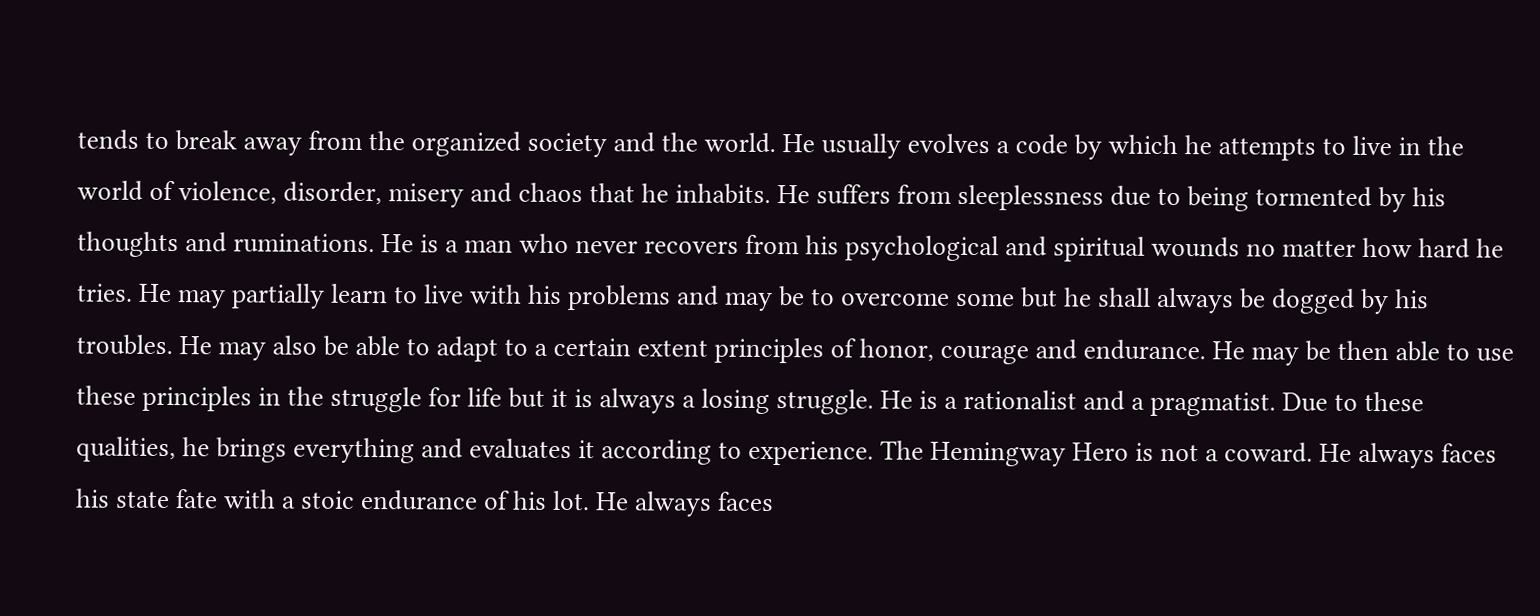tends to break away from the organized society and the world. He usually evolves a code by which he attempts to live in the world of violence, disorder, misery and chaos that he inhabits. He suffers from sleeplessness due to being tormented by his thoughts and ruminations. He is a man who never recovers from his psychological and spiritual wounds no matter how hard he tries. He may partially learn to live with his problems and may be to overcome some but he shall always be dogged by his troubles. He may also be able to adapt to a certain extent principles of honor, courage and endurance. He may be then able to use these principles in the struggle for life but it is always a losing struggle. He is a rationalist and a pragmatist. Due to these qualities, he brings everything and evaluates it according to experience. The Hemingway Hero is not a coward. He always faces his state fate with a stoic endurance of his lot. He always faces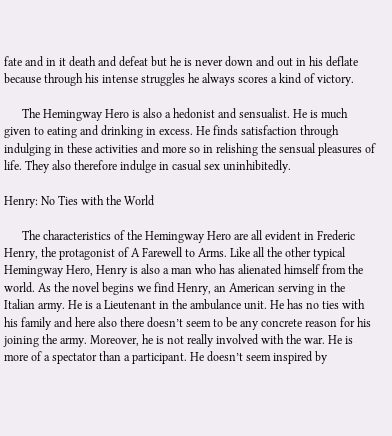fate and in it death and defeat but he is never down and out in his deflate because through his intense struggles he always scores a kind of victory.

      The Hemingway Hero is also a hedonist and sensualist. He is much given to eating and drinking in excess. He finds satisfaction through indulging in these activities and more so in relishing the sensual pleasures of life. They also therefore indulge in casual sex uninhibitedly.

Henry: No Ties with the World

      The characteristics of the Hemingway Hero are all evident in Frederic Henry, the protagonist of A Farewell to Arms. Like all the other typical Hemingway Hero, Henry is also a man who has alienated himself from the world. As the novel begins we find Henry, an American serving in the Italian army. He is a Lieutenant in the ambulance unit. He has no ties with his family and here also there doesn’t seem to be any concrete reason for his joining the army. Moreover, he is not really involved with the war. He is more of a spectator than a participant. He doesn’t seem inspired by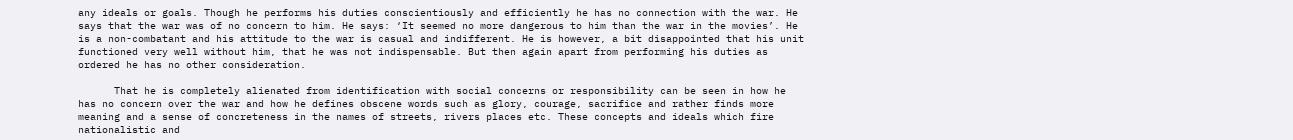any ideals or goals. Though he performs his duties conscientiously and efficiently he has no connection with the war. He says that the war was of no concern to him. He says: ‘It seemed no more dangerous to him than the war in the movies’. He is a non-combatant and his attitude to the war is casual and indifferent. He is however, a bit disappointed that his unit functioned very well without him, that he was not indispensable. But then again apart from performing his duties as ordered he has no other consideration.

      That he is completely alienated from identification with social concerns or responsibility can be seen in how he has no concern over the war and how he defines obscene words such as glory, courage, sacrifice and rather finds more meaning and a sense of concreteness in the names of streets, rivers places etc. These concepts and ideals which fire nationalistic and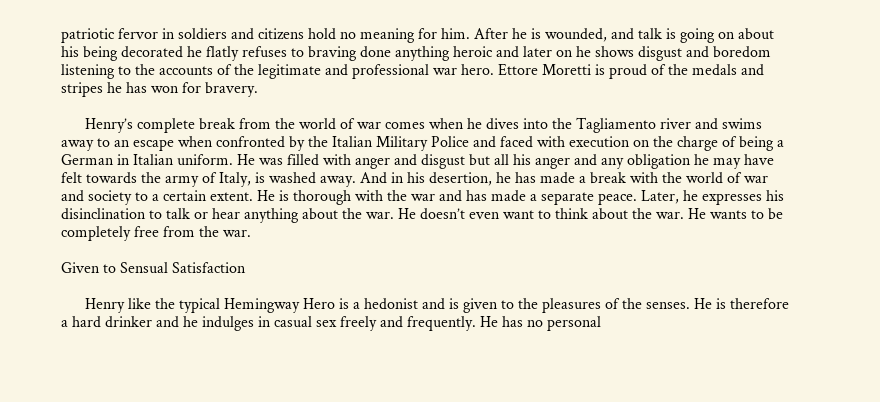patriotic fervor in soldiers and citizens hold no meaning for him. After he is wounded, and talk is going on about his being decorated he flatly refuses to braving done anything heroic and later on he shows disgust and boredom listening to the accounts of the legitimate and professional war hero. Ettore Moretti is proud of the medals and stripes he has won for bravery.

      Henry’s complete break from the world of war comes when he dives into the Tagliamento river and swims away to an escape when confronted by the Italian Military Police and faced with execution on the charge of being a German in Italian uniform. He was filled with anger and disgust but all his anger and any obligation he may have felt towards the army of Italy, is washed away. And in his desertion, he has made a break with the world of war and society to a certain extent. He is thorough with the war and has made a separate peace. Later, he expresses his disinclination to talk or hear anything about the war. He doesn’t even want to think about the war. He wants to be completely free from the war.

Given to Sensual Satisfaction

      Henry like the typical Hemingway Hero is a hedonist and is given to the pleasures of the senses. He is therefore a hard drinker and he indulges in casual sex freely and frequently. He has no personal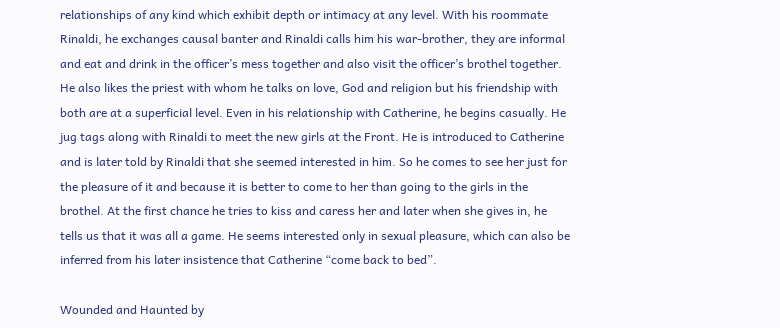relationships of any kind which exhibit depth or intimacy at any level. With his roommate Rinaldi, he exchanges causal banter and Rinaldi calls him his war-brother, they are informal and eat and drink in the officer’s mess together and also visit the officer’s brothel together. He also likes the priest with whom he talks on love, God and religion but his friendship with both are at a superficial level. Even in his relationship with Catherine, he begins casually. He jug tags along with Rinaldi to meet the new girls at the Front. He is introduced to Catherine and is later told by Rinaldi that she seemed interested in him. So he comes to see her just for the pleasure of it and because it is better to come to her than going to the girls in the brothel. At the first chance he tries to kiss and caress her and later when she gives in, he tells us that it was all a game. He seems interested only in sexual pleasure, which can also be inferred from his later insistence that Catherine “come back to bed”.

Wounded and Haunted by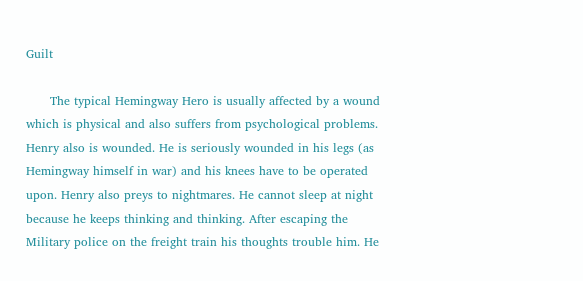Guilt

      The typical Hemingway Hero is usually affected by a wound which is physical and also suffers from psychological problems. Henry also is wounded. He is seriously wounded in his legs (as Hemingway himself in war) and his knees have to be operated upon. Henry also preys to nightmares. He cannot sleep at night because he keeps thinking and thinking. After escaping the Military police on the freight train his thoughts trouble him. He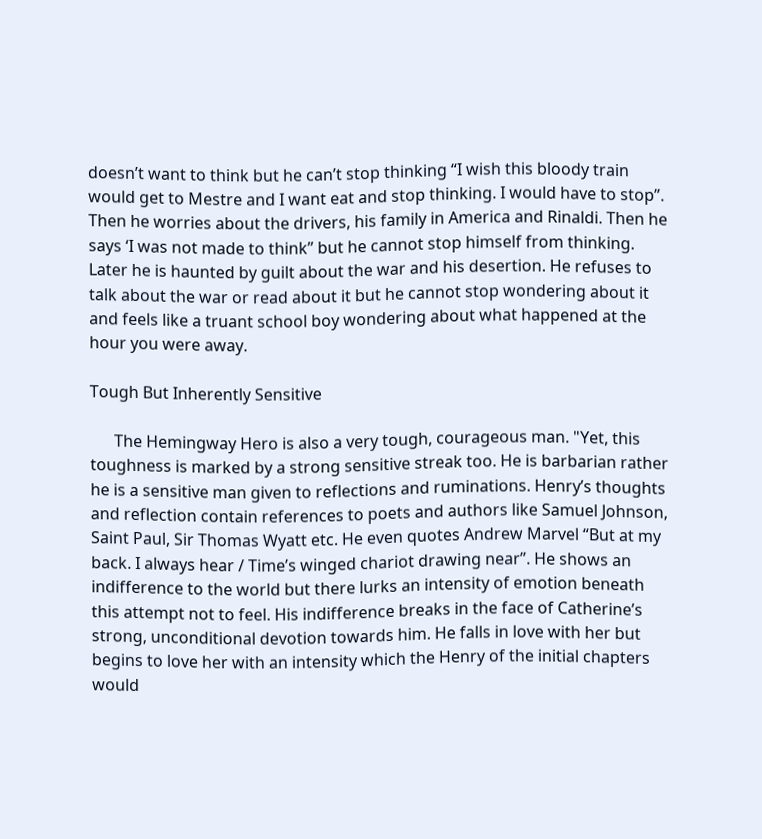doesn’t want to think but he can’t stop thinking “I wish this bloody train would get to Mestre and I want eat and stop thinking. I would have to stop”. Then he worries about the drivers, his family in America and Rinaldi. Then he says ‘I was not made to think” but he cannot stop himself from thinking. Later he is haunted by guilt about the war and his desertion. He refuses to talk about the war or read about it but he cannot stop wondering about it and feels like a truant school boy wondering about what happened at the hour you were away.

Tough But Inherently Sensitive

      The Hemingway Hero is also a very tough, courageous man. "Yet, this toughness is marked by a strong sensitive streak too. He is barbarian rather he is a sensitive man given to reflections and ruminations. Henry’s thoughts and reflection contain references to poets and authors like Samuel Johnson, Saint Paul, Sir Thomas Wyatt etc. He even quotes Andrew Marvel “But at my back. I always hear / Time’s winged chariot drawing near”. He shows an indifference to the world but there lurks an intensity of emotion beneath this attempt not to feel. His indifference breaks in the face of Catherine’s strong, unconditional devotion towards him. He falls in love with her but begins to love her with an intensity which the Henry of the initial chapters would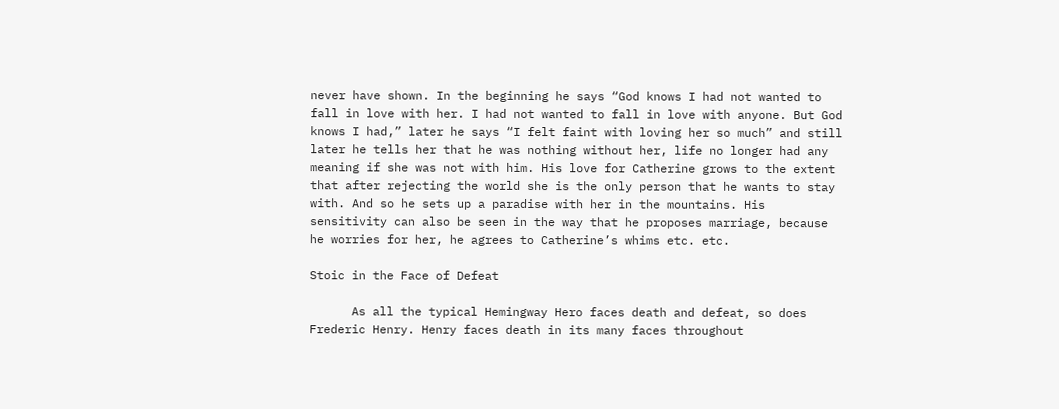never have shown. In the beginning he says “God knows I had not wanted to fall in love with her. I had not wanted to fall in love with anyone. But God knows I had,” later he says “I felt faint with loving her so much” and still later he tells her that he was nothing without her, life no longer had any meaning if she was not with him. His love for Catherine grows to the extent that after rejecting the world she is the only person that he wants to stay with. And so he sets up a paradise with her in the mountains. His sensitivity can also be seen in the way that he proposes marriage, because he worries for her, he agrees to Catherine’s whims etc. etc.

Stoic in the Face of Defeat

      As all the typical Hemingway Hero faces death and defeat, so does Frederic Henry. Henry faces death in its many faces throughout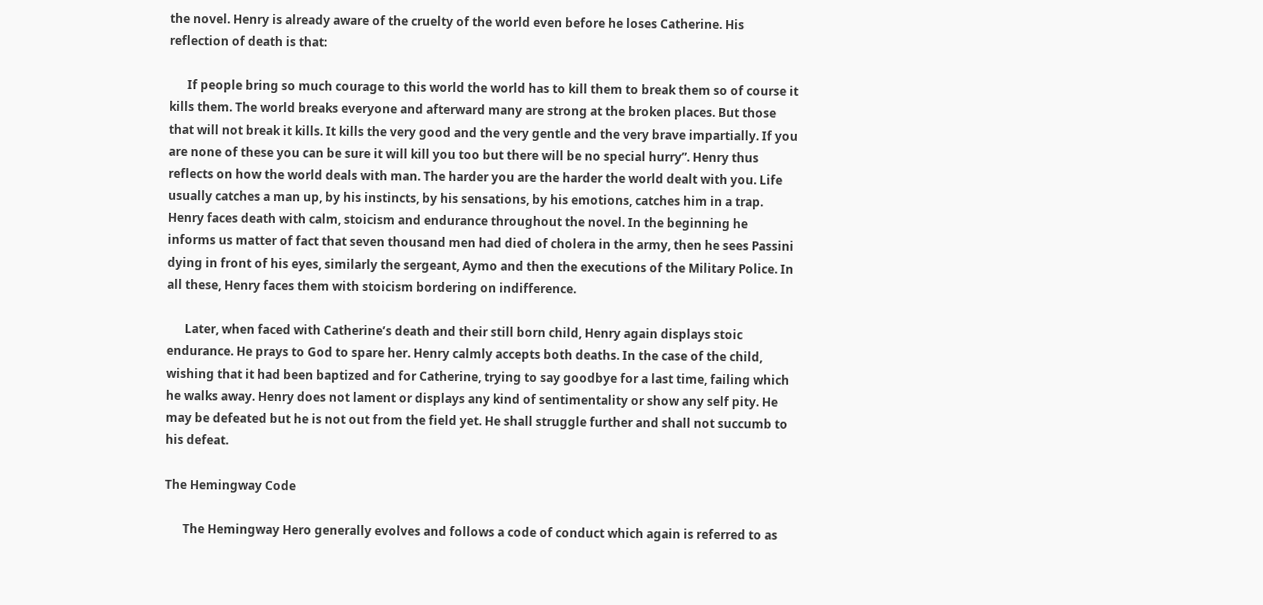the novel. Henry is already aware of the cruelty of the world even before he loses Catherine. His reflection of death is that:

      If people bring so much courage to this world the world has to kill them to break them so of course it kills them. The world breaks everyone and afterward many are strong at the broken places. But those that will not break it kills. It kills the very good and the very gentle and the very brave impartially. If you are none of these you can be sure it will kill you too but there will be no special hurry”. Henry thus reflects on how the world deals with man. The harder you are the harder the world dealt with you. Life usually catches a man up, by his instincts, by his sensations, by his emotions, catches him in a trap. Henry faces death with calm, stoicism and endurance throughout the novel. In the beginning he informs us matter of fact that seven thousand men had died of cholera in the army, then he sees Passini dying in front of his eyes, similarly the sergeant, Aymo and then the executions of the Military Police. In all these, Henry faces them with stoicism bordering on indifference.

      Later, when faced with Catherine’s death and their still born child, Henry again displays stoic endurance. He prays to God to spare her. Henry calmly accepts both deaths. In the case of the child, wishing that it had been baptized and for Catherine, trying to say goodbye for a last time, failing which he walks away. Henry does not lament or displays any kind of sentimentality or show any self pity. He may be defeated but he is not out from the field yet. He shall struggle further and shall not succumb to his defeat.

The Hemingway Code

      The Hemingway Hero generally evolves and follows a code of conduct which again is referred to as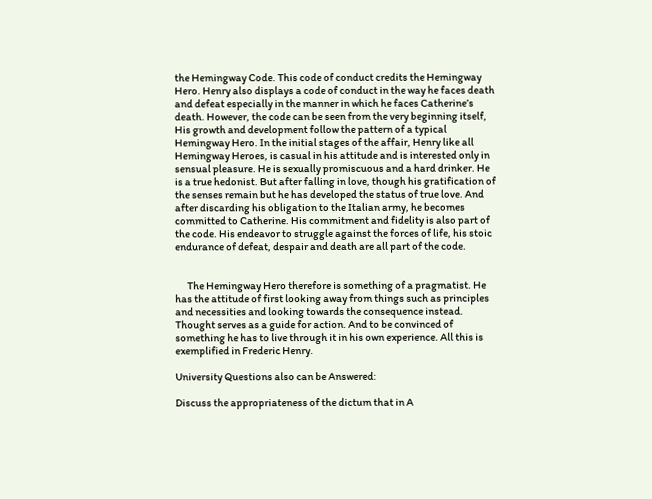the Hemingway Code. This code of conduct credits the Hemingway Hero. Henry also displays a code of conduct in the way he faces death and defeat especially in the manner in which he faces Catherine’s death. However, the code can be seen from the very beginning itself, His growth and development follow the pattern of a typical Hemingway Hero. In the initial stages of the affair, Henry like all Hemingway Heroes, is casual in his attitude and is interested only in sensual pleasure. He is sexually promiscuous and a hard drinker. He is a true hedonist. But after falling in love, though his gratification of the senses remain but he has developed the status of true love. And after discarding his obligation to the Italian army, he becomes committed to Catherine. His commitment and fidelity is also part of the code. His endeavor to struggle against the forces of life, his stoic endurance of defeat, despair and death are all part of the code.


      The Hemingway Hero therefore is something of a pragmatist. He has the attitude of first looking away from things such as principles and necessities and looking towards the consequence instead. Thought serves as a guide for action. And to be convinced of something he has to live through it in his own experience. All this is exemplified in Frederic Henry.

University Questions also can be Answered:

Discuss the appropriateness of the dictum that in A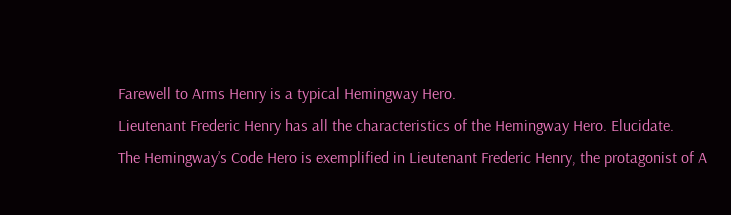Farewell to Arms Henry is a typical Hemingway Hero.
Lieutenant Frederic Henry has all the characteristics of the Hemingway Hero. Elucidate.
The Hemingway’s Code Hero is exemplified in Lieutenant Frederic Henry, the protagonist of A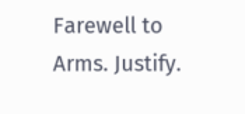Farewell to Arms. Justify.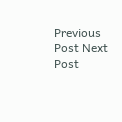Previous Post Next Post